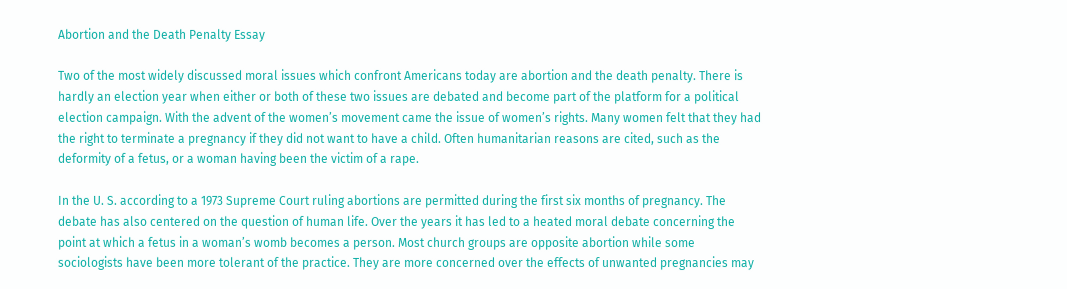Abortion and the Death Penalty Essay

Two of the most widely discussed moral issues which confront Americans today are abortion and the death penalty. There is hardly an election year when either or both of these two issues are debated and become part of the platform for a political election campaign. With the advent of the women’s movement came the issue of women’s rights. Many women felt that they had the right to terminate a pregnancy if they did not want to have a child. Often humanitarian reasons are cited, such as the deformity of a fetus, or a woman having been the victim of a rape.

In the U. S. according to a 1973 Supreme Court ruling abortions are permitted during the first six months of pregnancy. The debate has also centered on the question of human life. Over the years it has led to a heated moral debate concerning the point at which a fetus in a woman’s womb becomes a person. Most church groups are opposite abortion while some sociologists have been more tolerant of the practice. They are more concerned over the effects of unwanted pregnancies may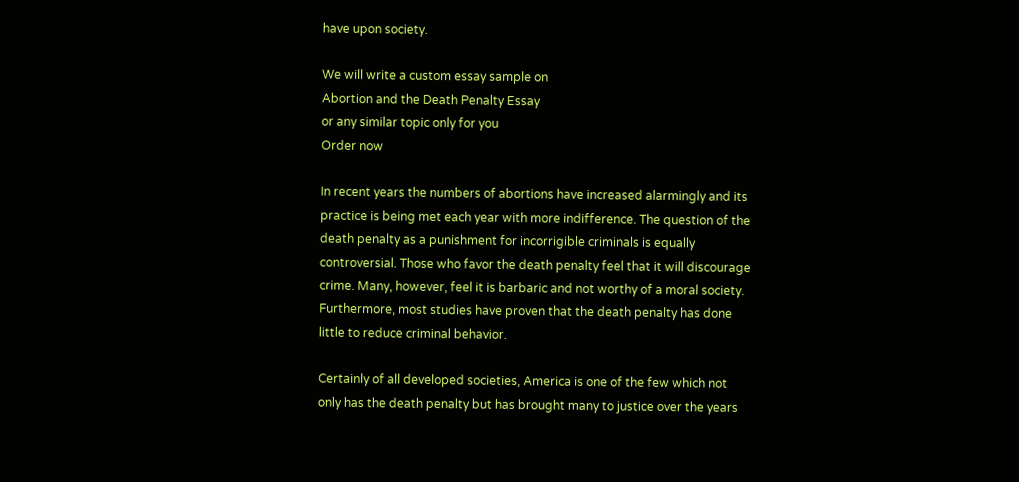have upon society.

We will write a custom essay sample on
Abortion and the Death Penalty Essay
or any similar topic only for you
Order now

In recent years the numbers of abortions have increased alarmingly and its practice is being met each year with more indifference. The question of the death penalty as a punishment for incorrigible criminals is equally controversial. Those who favor the death penalty feel that it will discourage crime. Many, however, feel it is barbaric and not worthy of a moral society. Furthermore, most studies have proven that the death penalty has done little to reduce criminal behavior.

Certainly of all developed societies, America is one of the few which not only has the death penalty but has brought many to justice over the years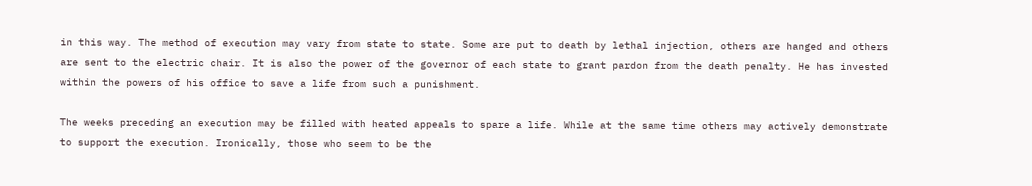in this way. The method of execution may vary from state to state. Some are put to death by lethal injection, others are hanged and others are sent to the electric chair. It is also the power of the governor of each state to grant pardon from the death penalty. He has invested within the powers of his office to save a life from such a punishment.

The weeks preceding an execution may be filled with heated appeals to spare a life. While at the same time others may actively demonstrate to support the execution. Ironically, those who seem to be the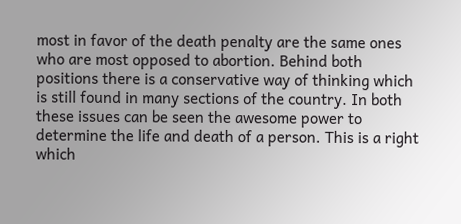most in favor of the death penalty are the same ones who are most opposed to abortion. Behind both positions there is a conservative way of thinking which is still found in many sections of the country. In both these issues can be seen the awesome power to determine the life and death of a person. This is a right which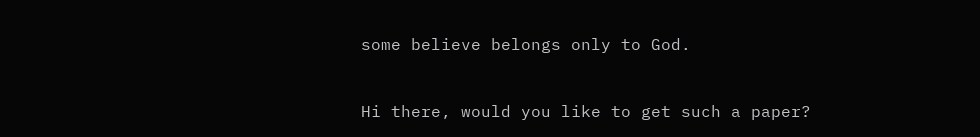some believe belongs only to God.


Hi there, would you like to get such a paper?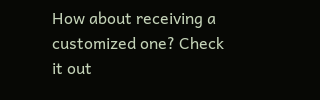How about receiving a customized one? Check it out